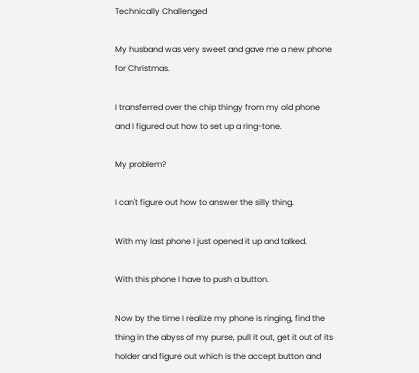Technically Challenged

My husband was very sweet and gave me a new phone for Christmas.

I transferred over the chip thingy from my old phone and I figured out how to set up a ring-tone.

My problem?

I can't figure out how to answer the silly thing.

With my last phone I just opened it up and talked.

With this phone I have to push a button.

Now by the time I realize my phone is ringing, find the thing in the abyss of my purse, pull it out, get it out of its holder and figure out which is the accept button and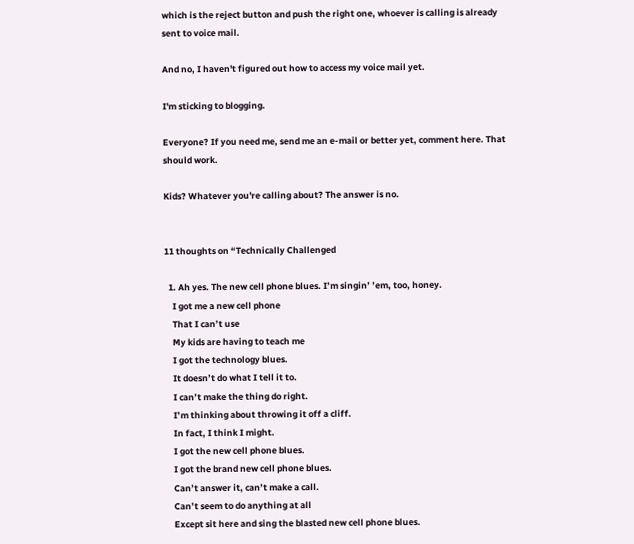which is the reject button and push the right one, whoever is calling is already sent to voice mail.

And no, I haven't figured out how to access my voice mail yet.

I'm sticking to blogging.

Everyone? If you need me, send me an e-mail or better yet, comment here. That should work.

Kids? Whatever you're calling about? The answer is no.


11 thoughts on “Technically Challenged

  1. Ah yes. The new cell phone blues. I’m singin’ ’em, too, honey.
    I got me a new cell phone
    That I can’t use
    My kids are having to teach me
    I got the technology blues.
    It doesn’t do what I tell it to.
    I can’t make the thing do right.
    I’m thinking about throwing it off a cliff.
    In fact, I think I might.
    I got the new cell phone blues.
    I got the brand new cell phone blues.
    Can’t answer it, can’t make a call.
    Can’t seem to do anything at all
    Except sit here and sing the blasted new cell phone blues.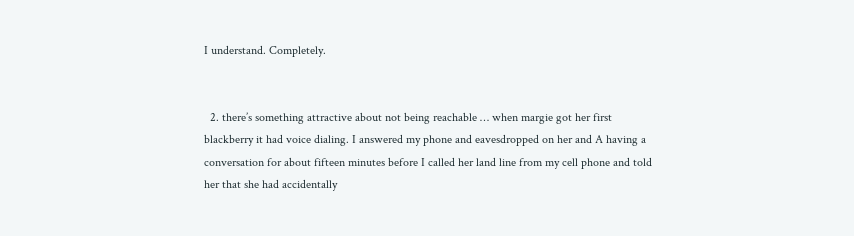I understand. Completely.


  2. there’s something attractive about not being reachable … when margie got her first blackberry it had voice dialing. I answered my phone and eavesdropped on her and A having a conversation for about fifteen minutes before I called her land line from my cell phone and told her that she had accidentally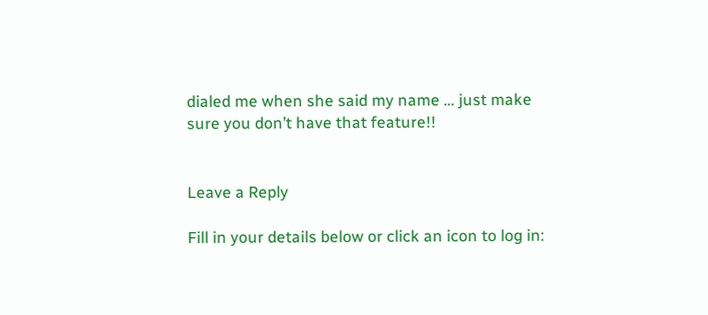dialed me when she said my name … just make sure you don’t have that feature!!


Leave a Reply

Fill in your details below or click an icon to log in: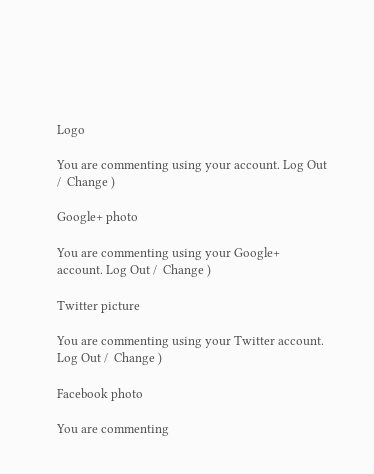Logo

You are commenting using your account. Log Out /  Change )

Google+ photo

You are commenting using your Google+ account. Log Out /  Change )

Twitter picture

You are commenting using your Twitter account. Log Out /  Change )

Facebook photo

You are commenting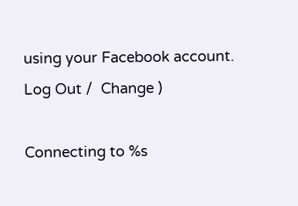using your Facebook account. Log Out /  Change )

Connecting to %s